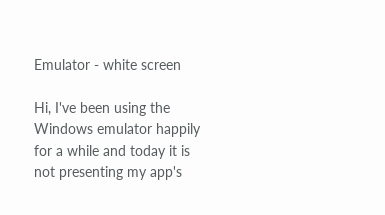Emulator - white screen

Hi, I've been using the Windows emulator happily for a while and today it is not presenting my app's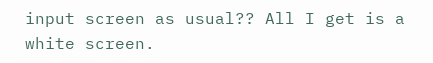input screen as usual?? All I get is a white screen.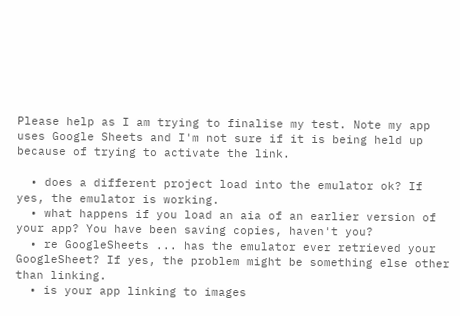Please help as I am trying to finalise my test. Note my app uses Google Sheets and I'm not sure if it is being held up because of trying to activate the link.

  • does a different project load into the emulator ok? If yes, the emulator is working.
  • what happens if you load an aia of an earlier version of your app? You have been saving copies, haven't you?
  • re GoogleSheets ... has the emulator ever retrieved your GoogleSheet? If yes, the problem might be something else other than linking.
  • is your app linking to images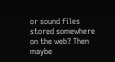or sound files stored somewhere on the web? Then maybe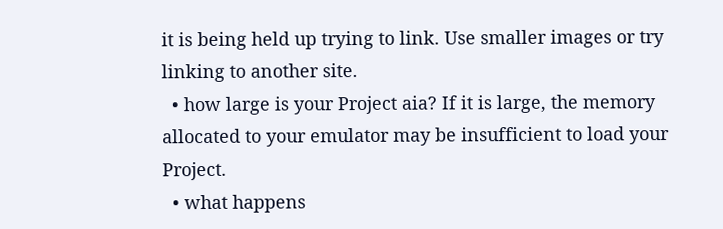it is being held up trying to link. Use smaller images or try linking to another site.
  • how large is your Project aia? If it is large, the memory allocated to your emulator may be insufficient to load your Project.
  • what happens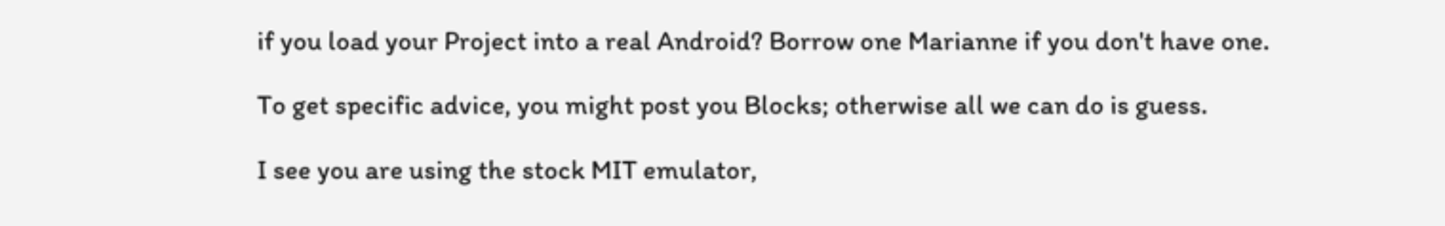if you load your Project into a real Android? Borrow one Marianne if you don't have one.

To get specific advice, you might post you Blocks; otherwise all we can do is guess.

I see you are using the stock MIT emulator,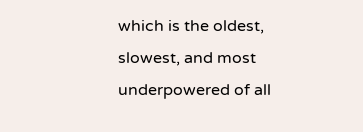which is the oldest, slowest, and most underpowered of all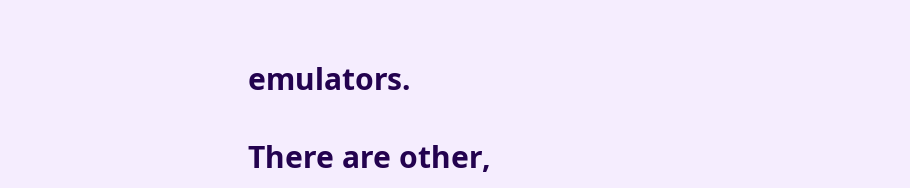emulators.

There are other,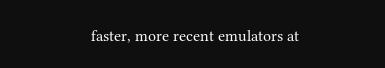faster, more recent emulators at